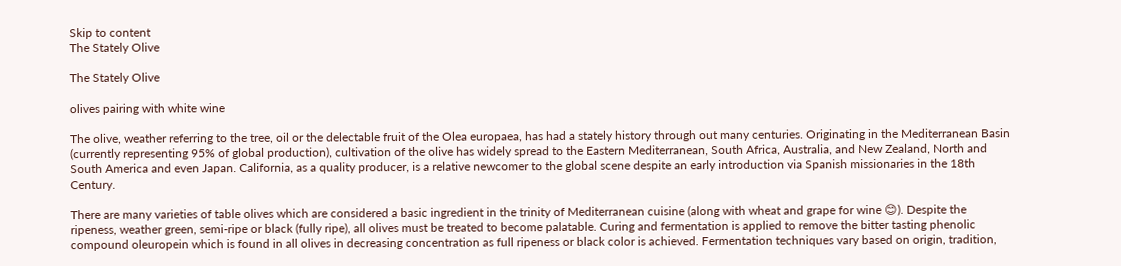Skip to content
The Stately Olive

The Stately Olive

olives pairing with white wine

The olive, weather referring to the tree, oil or the delectable fruit of the Olea europaea, has had a stately history through out many centuries. Originating in the Mediterranean Basin (currently representing 95% of global production), cultivation of the olive has widely spread to the Eastern Mediterranean, South Africa, Australia, and New Zealand, North and South America and even Japan. California, as a quality producer, is a relative newcomer to the global scene despite an early introduction via Spanish missionaries in the 18th Century.

There are many varieties of table olives which are considered a basic ingredient in the trinity of Mediterranean cuisine (along with wheat and grape for wine 😊). Despite the ripeness, weather green, semi-ripe or black (fully ripe), all olives must be treated to become palatable. Curing and fermentation is applied to remove the bitter tasting phenolic compound oleuropein which is found in all olives in decreasing concentration as full ripeness or black color is achieved. Fermentation techniques vary based on origin, tradition,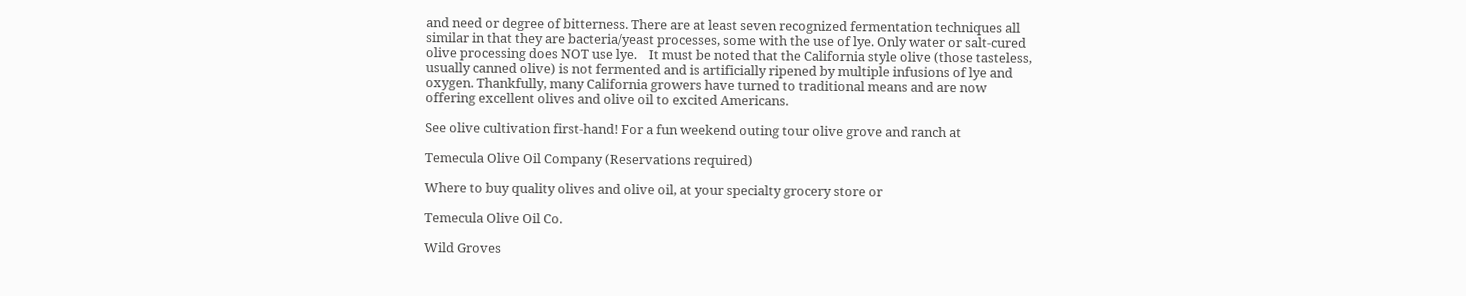and need or degree of bitterness. There are at least seven recognized fermentation techniques all similar in that they are bacteria/yeast processes, some with the use of lye. Only water or salt-cured olive processing does NOT use lye.    It must be noted that the California style olive (those tasteless, usually canned olive) is not fermented and is artificially ripened by multiple infusions of lye and oxygen. Thankfully, many California growers have turned to traditional means and are now offering excellent olives and olive oil to excited Americans.

See olive cultivation first-hand! For a fun weekend outing tour olive grove and ranch at

Temecula Olive Oil Company (Reservations required)

Where to buy quality olives and olive oil, at your specialty grocery store or

Temecula Olive Oil Co.

Wild Groves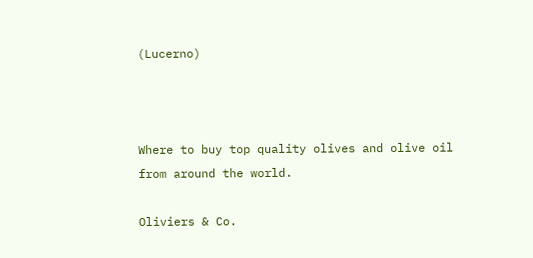(Lucerno)



Where to buy top quality olives and olive oil from around the world.

Oliviers & Co.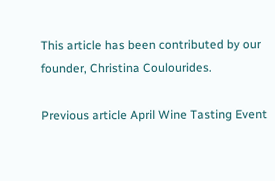This article has been contributed by our founder, Christina Coulourides.

Previous article April Wine Tasting Event